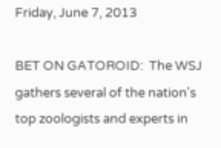Friday, June 7, 2013

BET ON GATOROID:  The WSJ gathers several of the nation's top zoologists and experts in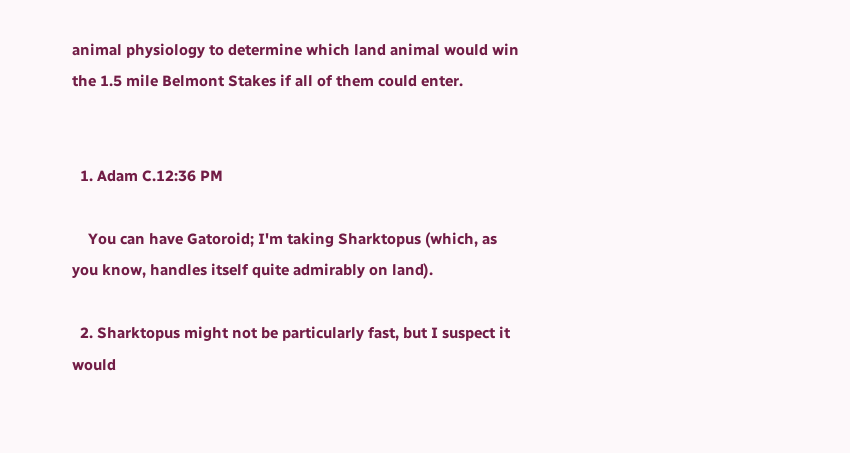animal physiology to determine which land animal would win the 1.5 mile Belmont Stakes if all of them could enter.


  1. Adam C.12:36 PM

    You can have Gatoroid; I'm taking Sharktopus (which, as you know, handles itself quite admirably on land).

  2. Sharktopus might not be particularly fast, but I suspect it would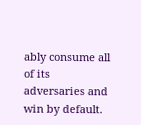ably consume all of its adversaries and win by default.